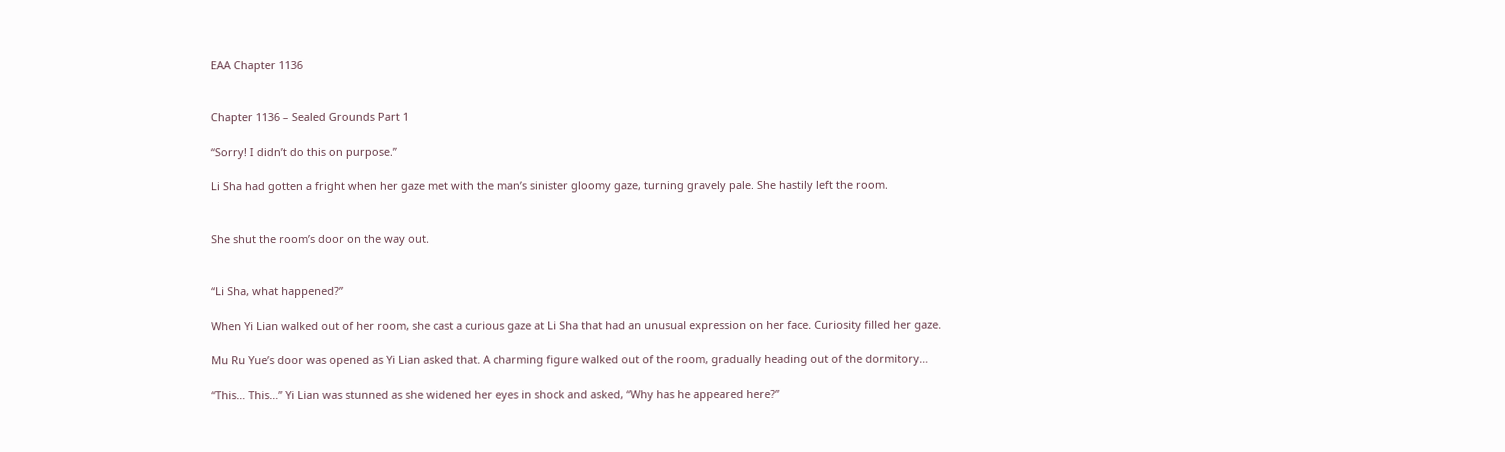EAA Chapter 1136


Chapter 1136 – Sealed Grounds Part 1

“Sorry! I didn’t do this on purpose.”

Li Sha had gotten a fright when her gaze met with the man’s sinister gloomy gaze, turning gravely pale. She hastily left the room.


She shut the room’s door on the way out.


“Li Sha, what happened?”

When Yi Lian walked out of her room, she cast a curious gaze at Li Sha that had an unusual expression on her face. Curiosity filled her gaze.

Mu Ru Yue’s door was opened as Yi Lian asked that. A charming figure walked out of the room, gradually heading out of the dormitory…

“This… This…” Yi Lian was stunned as she widened her eyes in shock and asked, “Why has he appeared here?”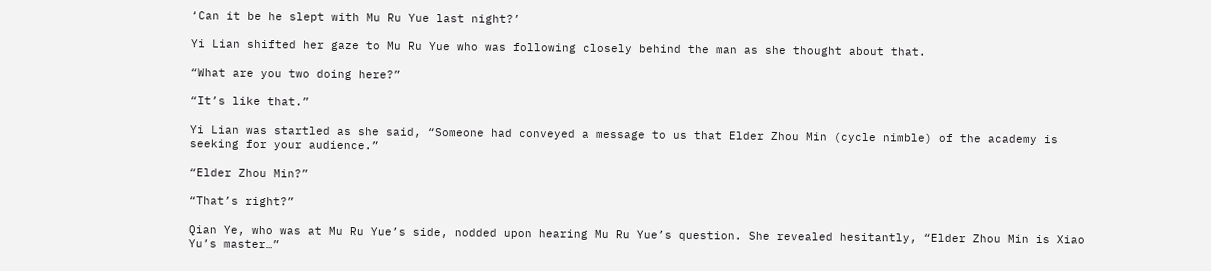‘Can it be he slept with Mu Ru Yue last night?’

Yi Lian shifted her gaze to Mu Ru Yue who was following closely behind the man as she thought about that.

“What are you two doing here?”

“It’s like that.”

Yi Lian was startled as she said, “Someone had conveyed a message to us that Elder Zhou Min (cycle nimble) of the academy is seeking for your audience.”

“Elder Zhou Min?”

“That’s right?”

Qian Ye, who was at Mu Ru Yue’s side, nodded upon hearing Mu Ru Yue’s question. She revealed hesitantly, “Elder Zhou Min is Xiao Yu’s master…”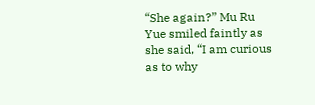“She again?” Mu Ru Yue smiled faintly as she said, “I am curious as to why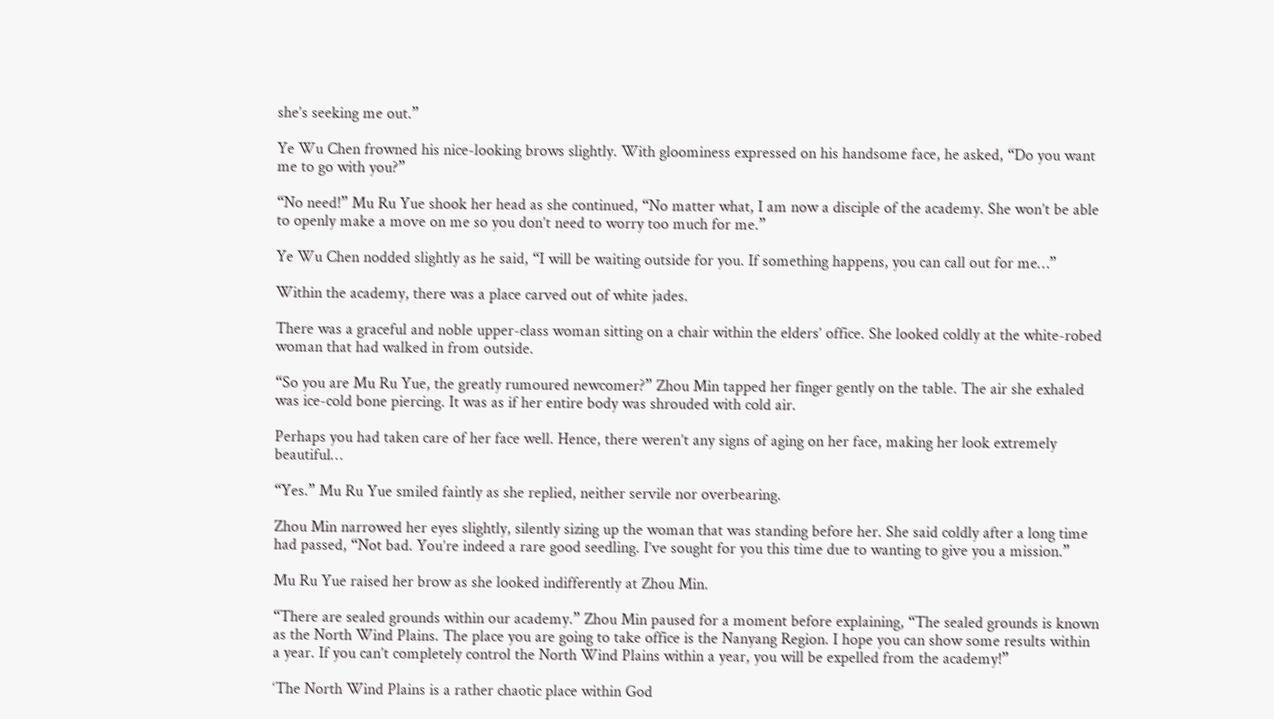she’s seeking me out.”

Ye Wu Chen frowned his nice-looking brows slightly. With gloominess expressed on his handsome face, he asked, “Do you want me to go with you?”

“No need!” Mu Ru Yue shook her head as she continued, “No matter what, I am now a disciple of the academy. She won’t be able to openly make a move on me so you don’t need to worry too much for me.”

Ye Wu Chen nodded slightly as he said, “I will be waiting outside for you. If something happens, you can call out for me…”

Within the academy, there was a place carved out of white jades.

There was a graceful and noble upper-class woman sitting on a chair within the elders’ office. She looked coldly at the white-robed woman that had walked in from outside.

“So you are Mu Ru Yue, the greatly rumoured newcomer?” Zhou Min tapped her finger gently on the table. The air she exhaled was ice-cold bone piercing. It was as if her entire body was shrouded with cold air.

Perhaps you had taken care of her face well. Hence, there weren’t any signs of aging on her face, making her look extremely beautiful…

“Yes.” Mu Ru Yue smiled faintly as she replied, neither servile nor overbearing.

Zhou Min narrowed her eyes slightly, silently sizing up the woman that was standing before her. She said coldly after a long time had passed, “Not bad. You’re indeed a rare good seedling. I’ve sought for you this time due to wanting to give you a mission.”

Mu Ru Yue raised her brow as she looked indifferently at Zhou Min.

“There are sealed grounds within our academy.” Zhou Min paused for a moment before explaining, “The sealed grounds is known as the North Wind Plains. The place you are going to take office is the Nanyang Region. I hope you can show some results within a year. If you can’t completely control the North Wind Plains within a year, you will be expelled from the academy!”

‘The North Wind Plains is a rather chaotic place within God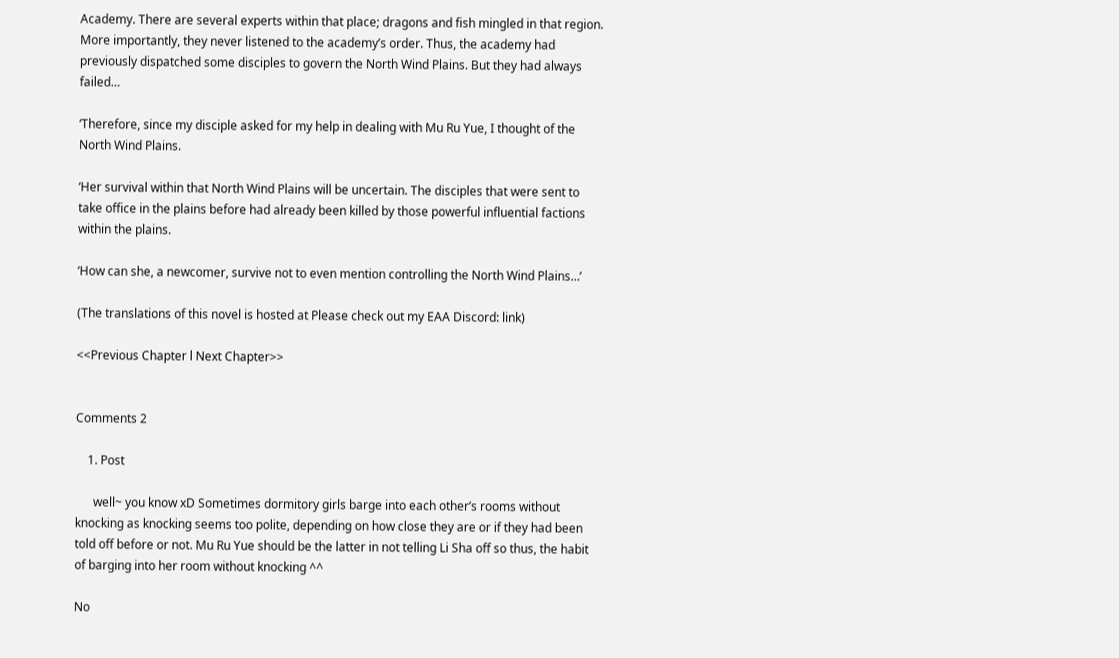Academy. There are several experts within that place; dragons and fish mingled in that region. More importantly, they never listened to the academy’s order. Thus, the academy had previously dispatched some disciples to govern the North Wind Plains. But they had always failed…

‘Therefore, since my disciple asked for my help in dealing with Mu Ru Yue, I thought of the North Wind Plains.

‘Her survival within that North Wind Plains will be uncertain. The disciples that were sent to take office in the plains before had already been killed by those powerful influential factions within the plains.

‘How can she, a newcomer, survive not to even mention controlling the North Wind Plains…’

(The translations of this novel is hosted at Please check out my EAA Discord: link)

<<Previous Chapter l Next Chapter>>


Comments 2

    1. Post

      well~ you know xD Sometimes dormitory girls barge into each other’s rooms without knocking as knocking seems too polite, depending on how close they are or if they had been told off before or not. Mu Ru Yue should be the latter in not telling Li Sha off so thus, the habit of barging into her room without knocking ^^

No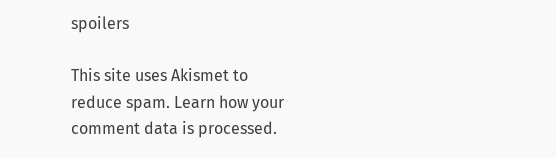spoilers

This site uses Akismet to reduce spam. Learn how your comment data is processed.